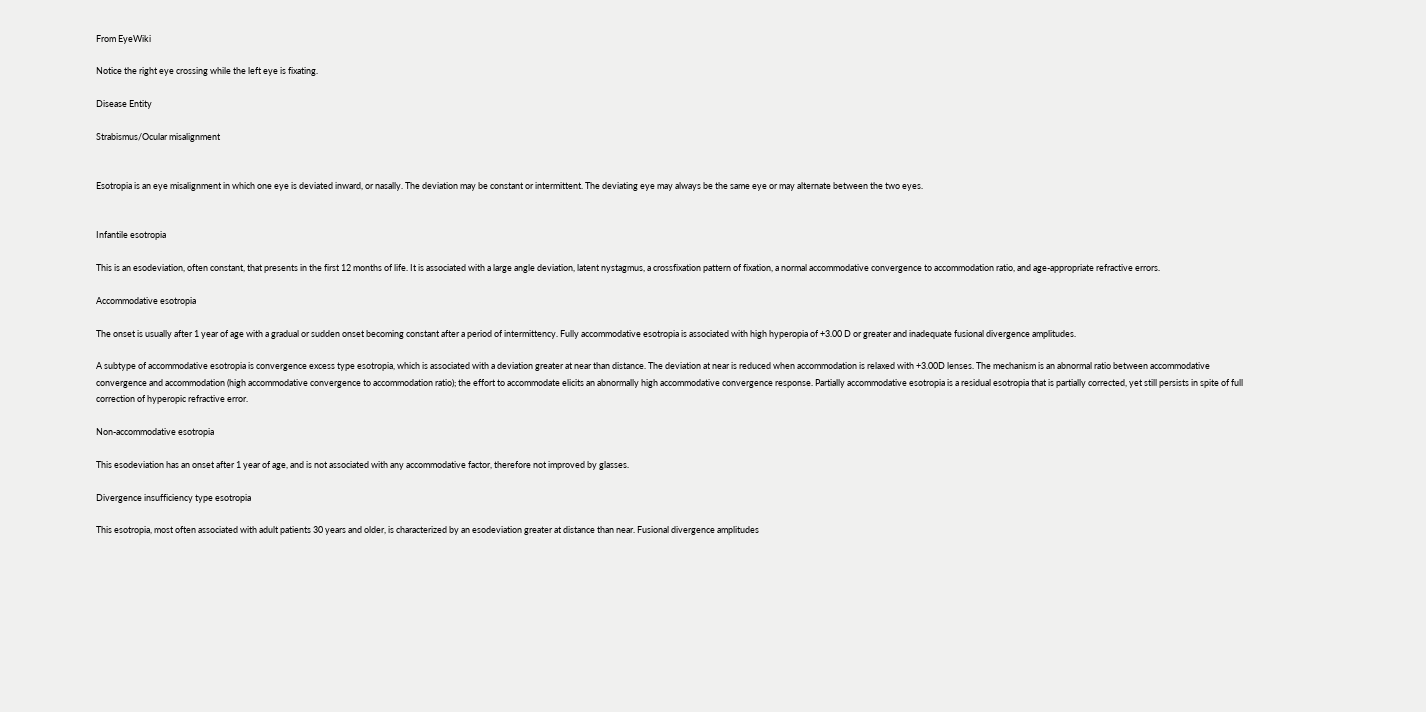From EyeWiki

Notice the right eye crossing while the left eye is fixating.

Disease Entity

Strabismus/Ocular misalignment


Esotropia is an eye misalignment in which one eye is deviated inward, or nasally. The deviation may be constant or intermittent. The deviating eye may always be the same eye or may alternate between the two eyes.


Infantile esotropia

This is an esodeviation, often constant, that presents in the first 12 months of life. It is associated with a large angle deviation, latent nystagmus, a crossfixation pattern of fixation, a normal accommodative convergence to accommodation ratio, and age-appropriate refractive errors.

Accommodative esotropia

The onset is usually after 1 year of age with a gradual or sudden onset becoming constant after a period of intermittency. Fully accommodative esotropia is associated with high hyperopia of +3.00 D or greater and inadequate fusional divergence amplitudes.

A subtype of accommodative esotropia is convergence excess type esotropia, which is associated with a deviation greater at near than distance. The deviation at near is reduced when accommodation is relaxed with +3.00D lenses. The mechanism is an abnormal ratio between accommodative convergence and accommodation (high accommodative convergence to accommodation ratio); the effort to accommodate elicits an abnormally high accommodative convergence response. Partially accommodative esotropia is a residual esotropia that is partially corrected, yet still persists in spite of full correction of hyperopic refractive error.

Non-accommodative esotropia

This esodeviation has an onset after 1 year of age, and is not associated with any accommodative factor, therefore not improved by glasses.

Divergence insufficiency type esotropia

This esotropia, most often associated with adult patients 30 years and older, is characterized by an esodeviation greater at distance than near. Fusional divergence amplitudes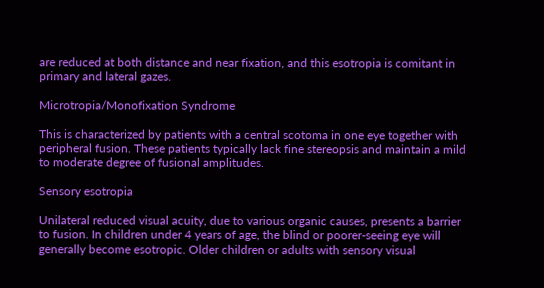are reduced at both distance and near fixation, and this esotropia is comitant in primary and lateral gazes.

Microtropia/Monofixation Syndrome

This is characterized by patients with a central scotoma in one eye together with peripheral fusion. These patients typically lack fine stereopsis and maintain a mild to moderate degree of fusional amplitudes.

Sensory esotropia

Unilateral reduced visual acuity, due to various organic causes, presents a barrier to fusion. In children under 4 years of age, the blind or poorer-seeing eye will generally become esotropic. Older children or adults with sensory visual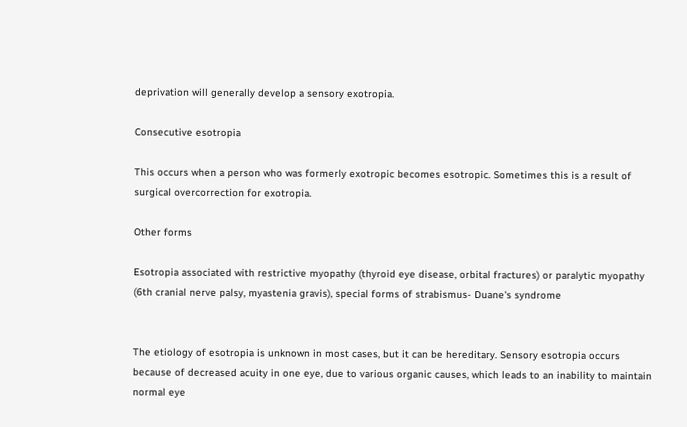deprivation will generally develop a sensory exotropia.

Consecutive esotropia

This occurs when a person who was formerly exotropic becomes esotropic. Sometimes this is a result of surgical overcorrection for exotropia.

Other forms

Esotropia associated with restrictive myopathy (thyroid eye disease, orbital fractures) or paralytic myopathy (6th cranial nerve palsy, myastenia gravis), special forms of strabismus- Duane's syndrome


The etiology of esotropia is unknown in most cases, but it can be hereditary. Sensory esotropia occurs because of decreased acuity in one eye, due to various organic causes, which leads to an inability to maintain normal eye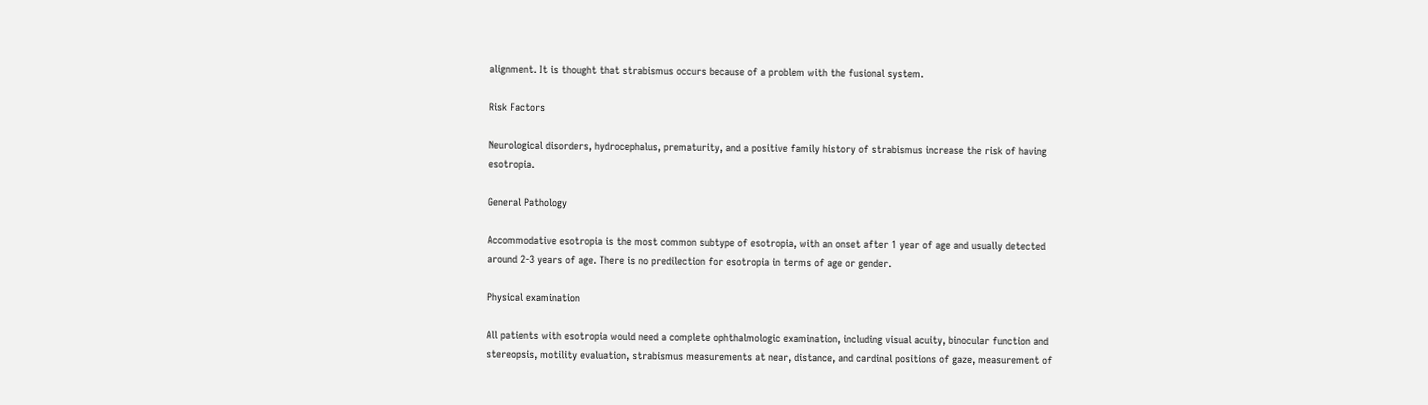alignment. It is thought that strabismus occurs because of a problem with the fusional system.

Risk Factors

Neurological disorders, hydrocephalus, prematurity, and a positive family history of strabismus increase the risk of having esotropia.

General Pathology

Accommodative esotropia is the most common subtype of esotropia, with an onset after 1 year of age and usually detected around 2-3 years of age. There is no predilection for esotropia in terms of age or gender.

Physical examination

All patients with esotropia would need a complete ophthalmologic examination, including visual acuity, binocular function and stereopsis, motility evaluation, strabismus measurements at near, distance, and cardinal positions of gaze, measurement of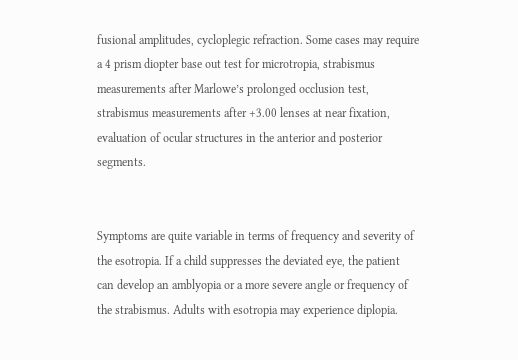fusional amplitudes, cycloplegic refraction. Some cases may require a 4 prism diopter base out test for microtropia, strabismus measurements after Marlowe’s prolonged occlusion test, strabismus measurements after +3.00 lenses at near fixation, evaluation of ocular structures in the anterior and posterior segments.


Symptoms are quite variable in terms of frequency and severity of the esotropia. If a child suppresses the deviated eye, the patient can develop an amblyopia or a more severe angle or frequency of the strabismus. Adults with esotropia may experience diplopia.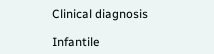Clinical diagnosis

Infantile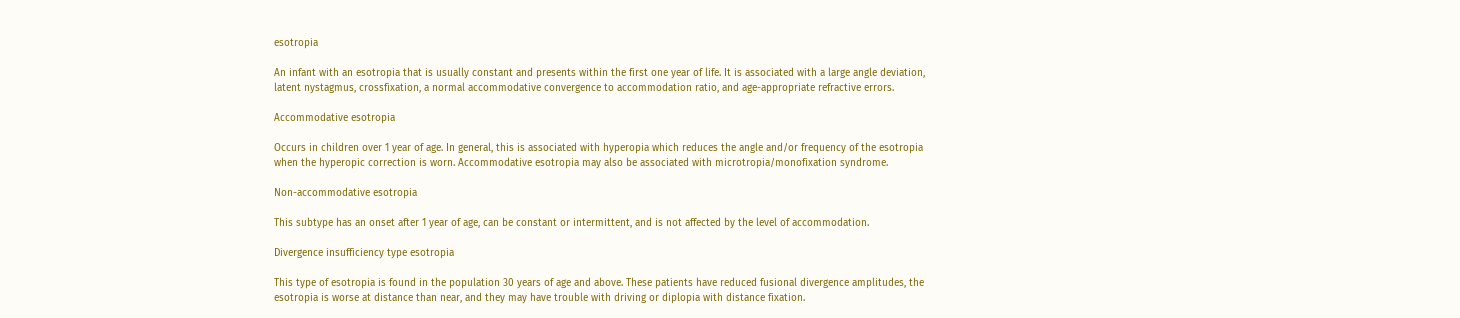esotropia

An infant with an esotropia that is usually constant and presents within the first one year of life. It is associated with a large angle deviation, latent nystagmus, crossfixation, a normal accommodative convergence to accommodation ratio, and age-appropriate refractive errors.

Accommodative esotropia

Occurs in children over 1 year of age. In general, this is associated with hyperopia which reduces the angle and/or frequency of the esotropia when the hyperopic correction is worn. Accommodative esotropia may also be associated with microtropia/monofixation syndrome.

Non-accommodative esotropia

This subtype has an onset after 1 year of age, can be constant or intermittent, and is not affected by the level of accommodation.

Divergence insufficiency type esotropia

This type of esotropia is found in the population 30 years of age and above. These patients have reduced fusional divergence amplitudes, the esotropia is worse at distance than near, and they may have trouble with driving or diplopia with distance fixation.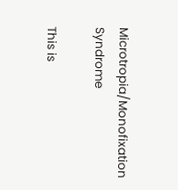Microtropia/Monofixation Syndrome

This is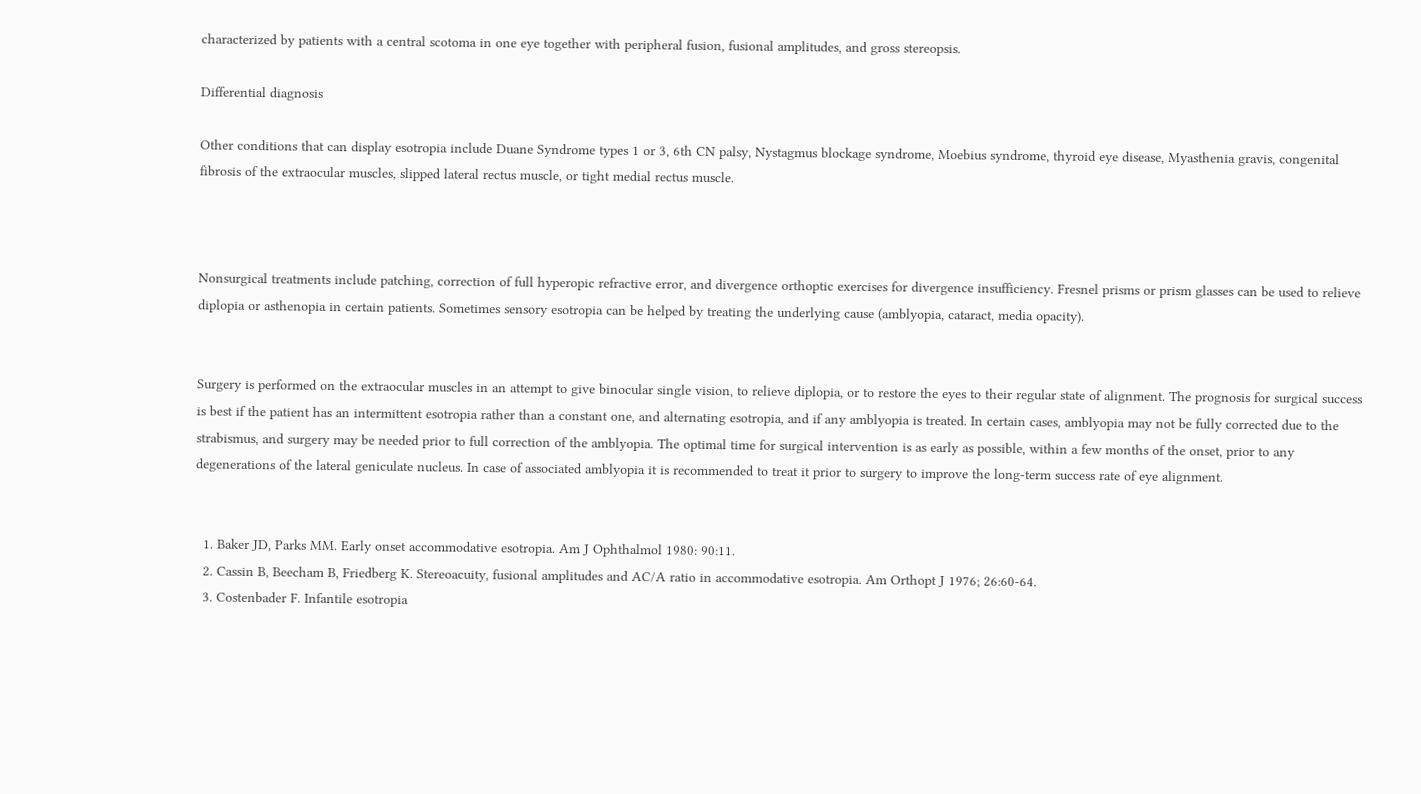characterized by patients with a central scotoma in one eye together with peripheral fusion, fusional amplitudes, and gross stereopsis.

Differential diagnosis

Other conditions that can display esotropia include Duane Syndrome types 1 or 3, 6th CN palsy, Nystagmus blockage syndrome, Moebius syndrome, thyroid eye disease, Myasthenia gravis, congenital fibrosis of the extraocular muscles, slipped lateral rectus muscle, or tight medial rectus muscle.



Nonsurgical treatments include patching, correction of full hyperopic refractive error, and divergence orthoptic exercises for divergence insufficiency. Fresnel prisms or prism glasses can be used to relieve diplopia or asthenopia in certain patients. Sometimes sensory esotropia can be helped by treating the underlying cause (amblyopia, cataract, media opacity).


Surgery is performed on the extraocular muscles in an attempt to give binocular single vision, to relieve diplopia, or to restore the eyes to their regular state of alignment. The prognosis for surgical success is best if the patient has an intermittent esotropia rather than a constant one, and alternating esotropia, and if any amblyopia is treated. In certain cases, amblyopia may not be fully corrected due to the strabismus, and surgery may be needed prior to full correction of the amblyopia. The optimal time for surgical intervention is as early as possible, within a few months of the onset, prior to any degenerations of the lateral geniculate nucleus. In case of associated amblyopia it is recommended to treat it prior to surgery to improve the long-term success rate of eye alignment.


  1. Baker JD, Parks MM. Early onset accommodative esotropia. Am J Ophthalmol 1980: 90:11.
  2. Cassin B, Beecham B, Friedberg K. Stereoacuity, fusional amplitudes and AC/A ratio in accommodative esotropia. Am Orthopt J 1976; 26:60-64.
  3. Costenbader F. Infantile esotropia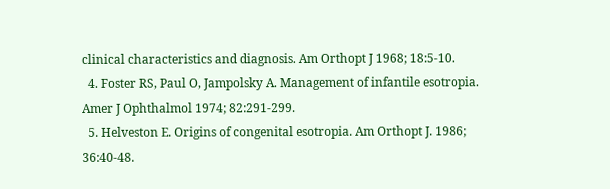clinical characteristics and diagnosis. Am Orthopt J 1968; 18:5-10.
  4. Foster RS, Paul O, Jampolsky A. Management of infantile esotropia. Amer J Ophthalmol 1974; 82:291-299.
  5. Helveston E. Origins of congenital esotropia. Am Orthopt J. 1986; 36:40-48.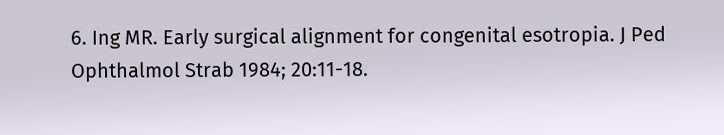6. Ing MR. Early surgical alignment for congenital esotropia. J Ped Ophthalmol Strab 1984; 20:11-18.